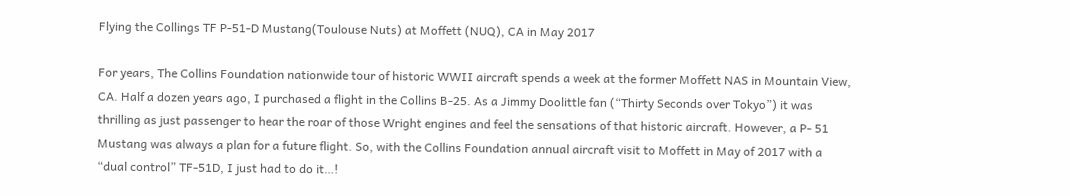Flying the Collings TF P-51-D Mustang(Toulouse Nuts) at Moffett (NUQ), CA in May 2017

For years, The Collins Foundation nationwide tour of historic WWII aircraft spends a week at the former Moffett NAS in Mountain View, CA. Half a dozen years ago, I purchased a flight in the Collins B-25. As a Jimmy Doolittle fan (“Thirty Seconds over Tokyo”) it was thrilling as just passenger to hear the roar of those Wright engines and feel the sensations of that historic aircraft. However, a P- 51 Mustang was always a plan for a future flight. So, with the Collins Foundation annual aircraft visit to Moffett in May of 2017 with a “dual control” TF-51D, I just had to do it…!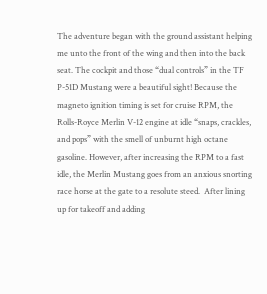The adventure began with the ground assistant helping me unto the front of the wing and then into the back seat. The cockpit and those “dual controls” in the TF P-51D Mustang were a beautiful sight! Because the magneto ignition timing is set for cruise RPM, the Rolls-Royce Merlin V-12 engine at idle “snaps, crackles, and pops” with the smell of unburnt high octane gasoline. However, after increasing the RPM to a fast idle, the Merlin Mustang goes from an anxious snorting race horse at the gate to a resolute steed.  After lining up for takeoff and adding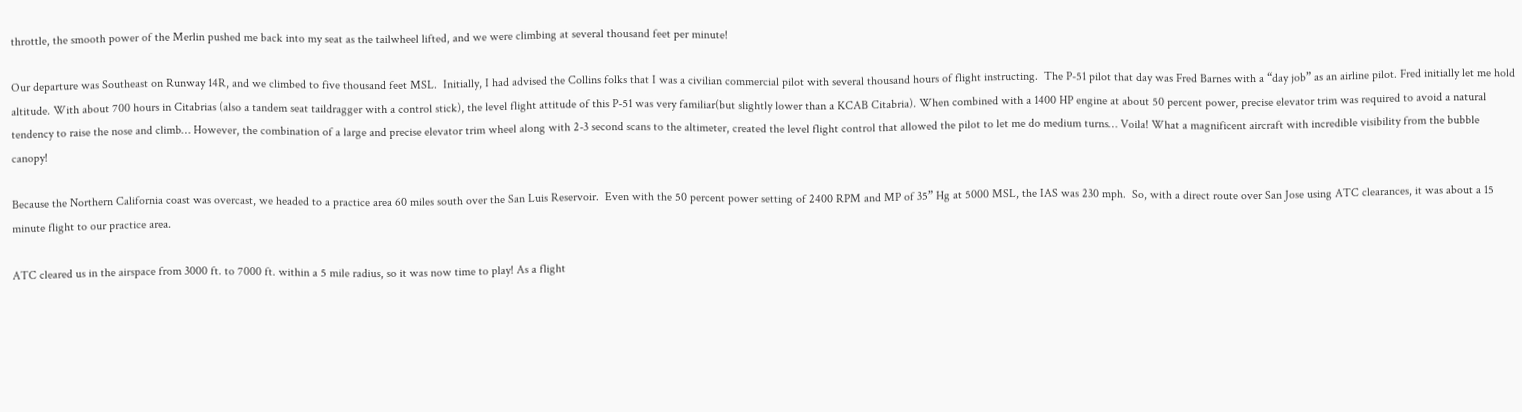throttle, the smooth power of the Merlin pushed me back into my seat as the tailwheel lifted, and we were climbing at several thousand feet per minute!

Our departure was Southeast on Runway 14R, and we climbed to five thousand feet MSL.  Initially, I had advised the Collins folks that I was a civilian commercial pilot with several thousand hours of flight instructing.  The P-51 pilot that day was Fred Barnes with a “day job” as an airline pilot. Fred initially let me hold altitude. With about 700 hours in Citabrias (also a tandem seat taildragger with a control stick), the level flight attitude of this P-51 was very familiar(but slightly lower than a KCAB Citabria). When combined with a 1400 HP engine at about 50 percent power, precise elevator trim was required to avoid a natural tendency to raise the nose and climb… However, the combination of a large and precise elevator trim wheel along with 2-3 second scans to the altimeter, created the level flight control that allowed the pilot to let me do medium turns… Voila! What a magnificent aircraft with incredible visibility from the bubble canopy!

Because the Northern California coast was overcast, we headed to a practice area 60 miles south over the San Luis Reservoir.  Even with the 50 percent power setting of 2400 RPM and MP of 35” Hg at 5000 MSL, the IAS was 230 mph.  So, with a direct route over San Jose using ATC clearances, it was about a 15 minute flight to our practice area.

ATC cleared us in the airspace from 3000 ft. to 7000 ft. within a 5 mile radius, so it was now time to play! As a flight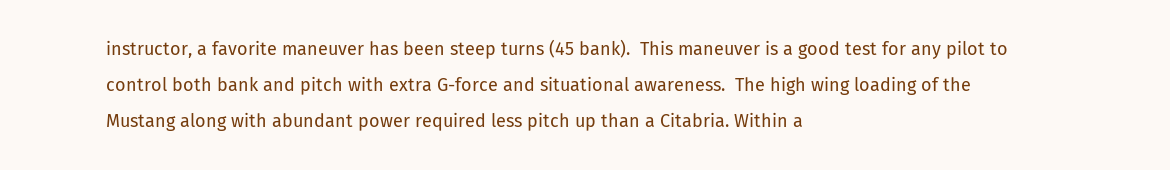instructor, a favorite maneuver has been steep turns (45 bank).  This maneuver is a good test for any pilot to control both bank and pitch with extra G-force and situational awareness.  The high wing loading of the Mustang along with abundant power required less pitch up than a Citabria. Within a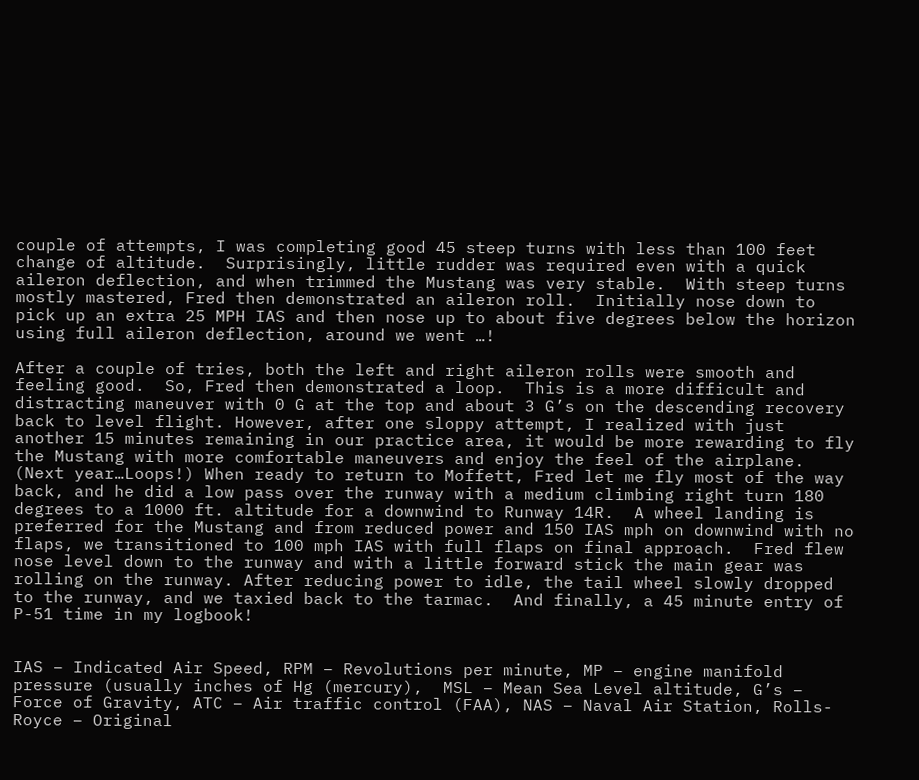couple of attempts, I was completing good 45 steep turns with less than 100 feet change of altitude.  Surprisingly, little rudder was required even with a quick aileron deflection, and when trimmed the Mustang was very stable.  With steep turns mostly mastered, Fred then demonstrated an aileron roll.  Initially nose down to pick up an extra 25 MPH IAS and then nose up to about five degrees below the horizon using full aileron deflection, around we went …!

After a couple of tries, both the left and right aileron rolls were smooth and feeling good.  So, Fred then demonstrated a loop.  This is a more difficult and distracting maneuver with 0 G at the top and about 3 G’s on the descending recovery back to level flight. However, after one sloppy attempt, I realized with just another 15 minutes remaining in our practice area, it would be more rewarding to fly the Mustang with more comfortable maneuvers and enjoy the feel of the airplane. (Next year…Loops!) When ready to return to Moffett, Fred let me fly most of the way back, and he did a low pass over the runway with a medium climbing right turn 180 degrees to a 1000 ft. altitude for a downwind to Runway 14R.  A wheel landing is preferred for the Mustang and from reduced power and 150 IAS mph on downwind with no flaps, we transitioned to 100 mph IAS with full flaps on final approach.  Fred flew nose level down to the runway and with a little forward stick the main gear was rolling on the runway. After reducing power to idle, the tail wheel slowly dropped to the runway, and we taxied back to the tarmac.  And finally, a 45 minute entry of P-51 time in my logbook!


IAS – Indicated Air Speed, RPM – Revolutions per minute, MP – engine manifold pressure (usually inches of Hg (mercury),  MSL – Mean Sea Level altitude, G’s – Force of Gravity, ATC – Air traffic control (FAA), NAS – Naval Air Station, Rolls-Royce – Original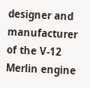designer and manufacturer of the V-12 Merlin engine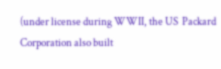(under license during WWII, the US  Packard Corporation also built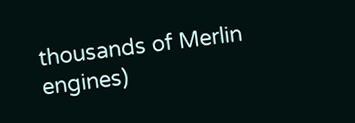thousands of Merlin engines)